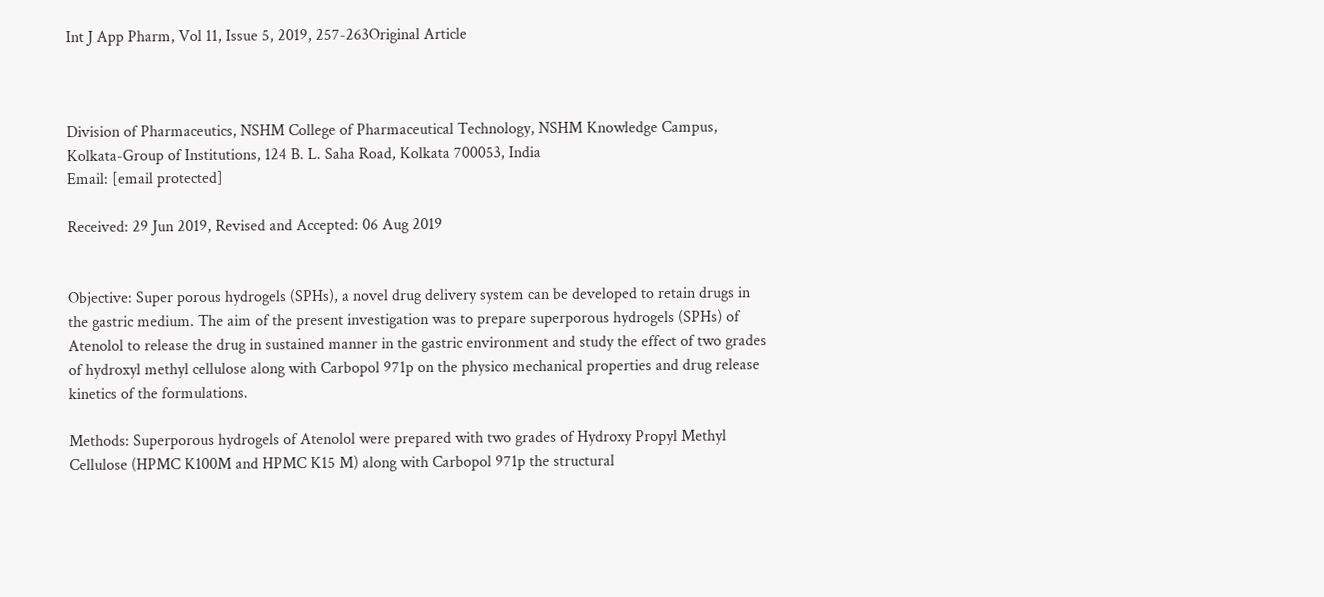Int J App Pharm, Vol 11, Issue 5, 2019, 257-263Original Article



Division of Pharmaceutics, NSHM College of Pharmaceutical Technology, NSHM Knowledge Campus, Kolkata-Group of Institutions, 124 B. L. Saha Road, Kolkata 700053, India
Email: [email protected]

Received: 29 Jun 2019, Revised and Accepted: 06 Aug 2019


Objective: Super porous hydrogels (SPHs), a novel drug delivery system can be developed to retain drugs in the gastric medium. The aim of the present investigation was to prepare superporous hydrogels (SPHs) of Atenolol to release the drug in sustained manner in the gastric environment and study the effect of two grades of hydroxyl methyl cellulose along with Carbopol 971p on the physico mechanical properties and drug release kinetics of the formulations.

Methods: Superporous hydrogels of Atenolol were prepared with two grades of Hydroxy Propyl Methyl Cellulose (HPMC K100M and HPMC K15 M) along with Carbopol 971p the structural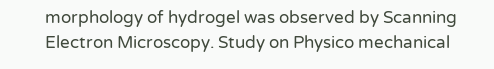morphology of hydrogel was observed by Scanning Electron Microscopy. Study on Physico mechanical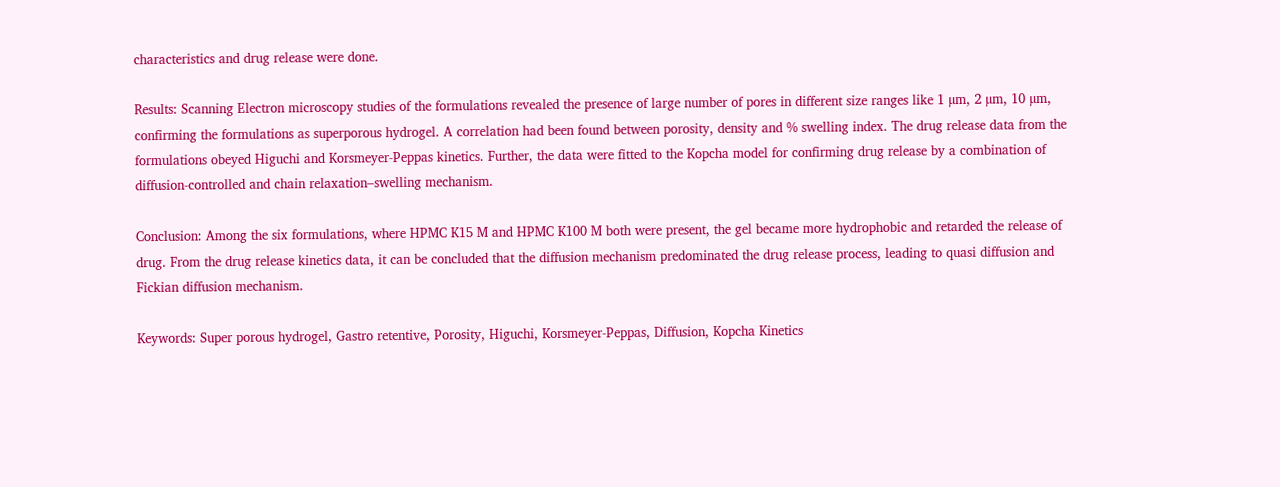characteristics and drug release were done.

Results: Scanning Electron microscopy studies of the formulations revealed the presence of large number of pores in different size ranges like 1 µm, 2 µm, 10 µm, confirming the formulations as superporous hydrogel. A correlation had been found between porosity, density and % swelling index. The drug release data from the formulations obeyed Higuchi and Korsmeyer-Peppas kinetics. Further, the data were fitted to the Kopcha model for confirming drug release by a combination of diffusion-controlled and chain relaxation–swelling mechanism.

Conclusion: Among the six formulations, where HPMC K15 M and HPMC K100 M both were present, the gel became more hydrophobic and retarded the release of drug. From the drug release kinetics data, it can be concluded that the diffusion mechanism predominated the drug release process, leading to quasi diffusion and Fickian diffusion mechanism.

Keywords: Super porous hydrogel, Gastro retentive, Porosity, Higuchi, Korsmeyer-Peppas, Diffusion, Kopcha Kinetics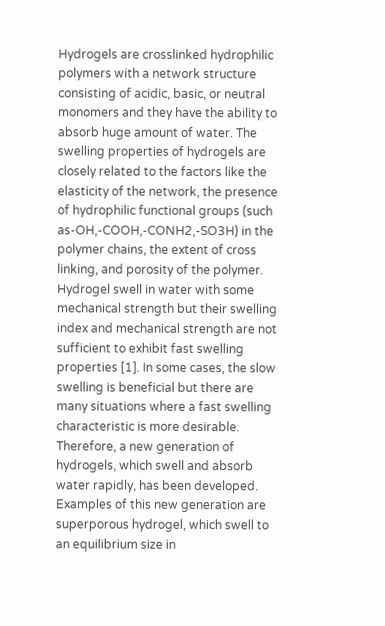Hydrogels are crosslinked hydrophilic polymers with a network structure consisting of acidic, basic, or neutral monomers and they have the ability to absorb huge amount of water. The swelling properties of hydrogels are closely related to the factors like the elasticity of the network, the presence of hydrophilic functional groups (such as-OH,-COOH,-CONH2,-SO3H) in the polymer chains, the extent of cross linking, and porosity of the polymer. Hydrogel swell in water with some mechanical strength but their swelling index and mechanical strength are not sufficient to exhibit fast swelling properties [1]. In some cases, the slow swelling is beneficial but there are many situations where a fast swelling characteristic is more desirable. Therefore, a new generation of hydrogels, which swell and absorb water rapidly, has been developed. Examples of this new generation are superporous hydrogel, which swell to an equilibrium size in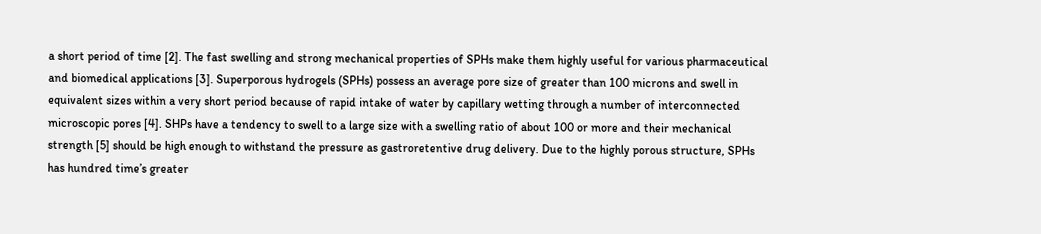a short period of time [2]. The fast swelling and strong mechanical properties of SPHs make them highly useful for various pharmaceutical and biomedical applications [3]. Superporous hydrogels (SPHs) possess an average pore size of greater than 100 microns and swell in equivalent sizes within a very short period because of rapid intake of water by capillary wetting through a number of interconnected microscopic pores [4]. SHPs have a tendency to swell to a large size with a swelling ratio of about 100 or more and their mechanical strength [5] should be high enough to withstand the pressure as gastroretentive drug delivery. Due to the highly porous structure, SPHs has hundred time’s greater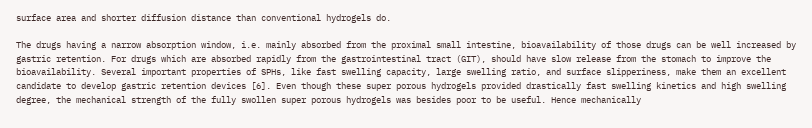surface area and shorter diffusion distance than conventional hydrogels do.

The drugs having a narrow absorption window, i.e. mainly absorbed from the proximal small intestine, bioavailability of those drugs can be well increased by gastric retention. For drugs which are absorbed rapidly from the gastrointestinal tract (GIT), should have slow release from the stomach to improve the bioavailability. Several important properties of SPHs, like fast swelling capacity, large swelling ratio, and surface slipperiness, make them an excellent candidate to develop gastric retention devices [6]. Even though these super porous hydrogels provided drastically fast swelling kinetics and high swelling degree, the mechanical strength of the fully swollen super porous hydrogels was besides poor to be useful. Hence mechanically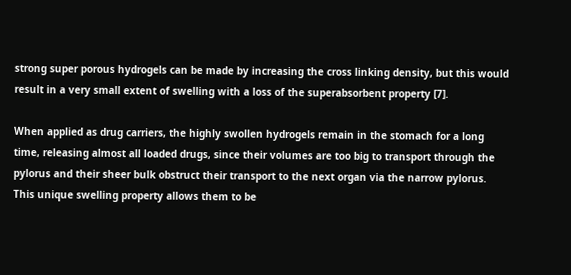strong super porous hydrogels can be made by increasing the cross linking density, but this would result in a very small extent of swelling with a loss of the superabsorbent property [7].

When applied as drug carriers, the highly swollen hydrogels remain in the stomach for a long time, releasing almost all loaded drugs, since their volumes are too big to transport through the pylorus and their sheer bulk obstruct their transport to the next organ via the narrow pylorus. This unique swelling property allows them to be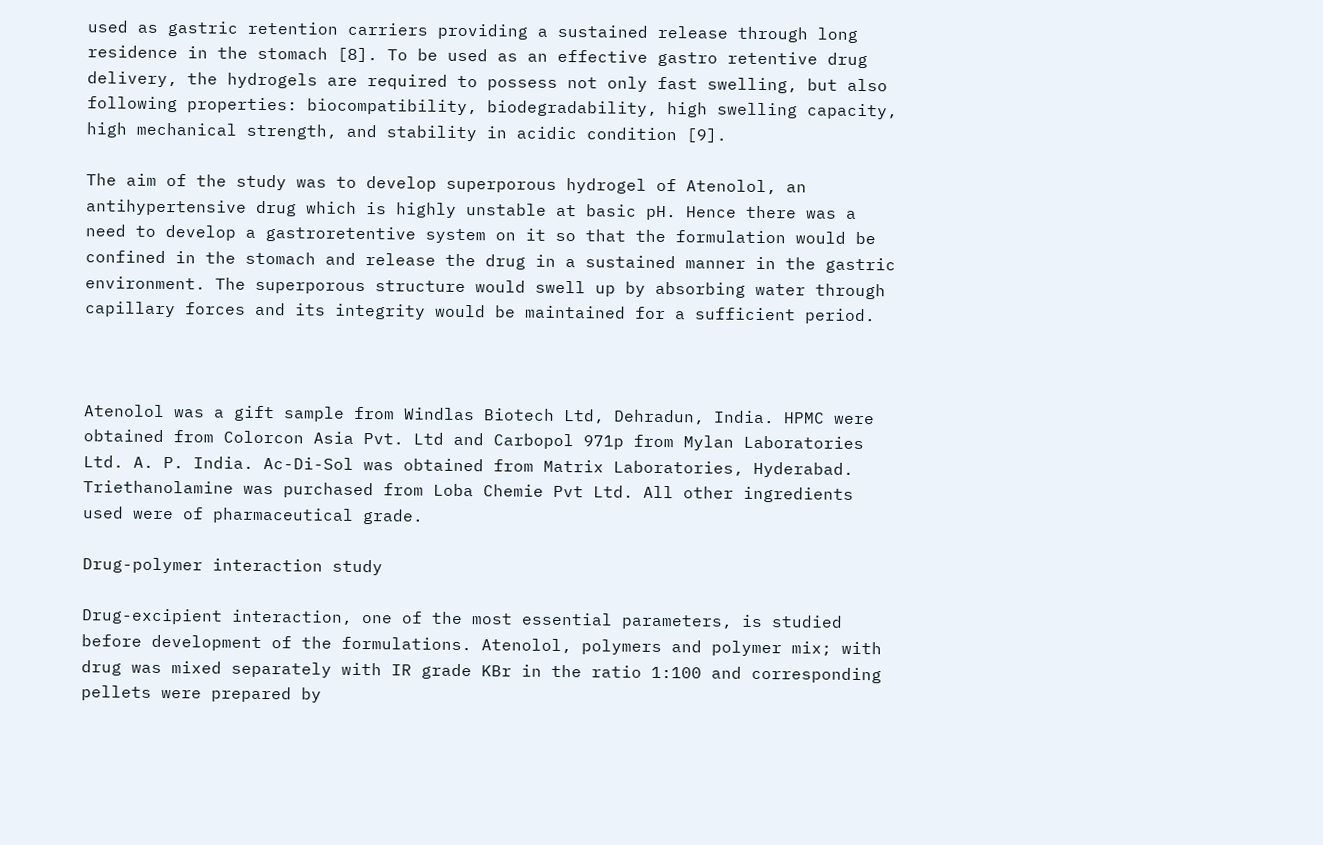used as gastric retention carriers providing a sustained release through long residence in the stomach [8]. To be used as an effective gastro retentive drug delivery, the hydrogels are required to possess not only fast swelling, but also following properties: biocompatibility, biodegradability, high swelling capacity, high mechanical strength, and stability in acidic condition [9].

The aim of the study was to develop superporous hydrogel of Atenolol, an antihypertensive drug which is highly unstable at basic pH. Hence there was a need to develop a gastroretentive system on it so that the formulation would be confined in the stomach and release the drug in a sustained manner in the gastric environment. The superporous structure would swell up by absorbing water through capillary forces and its integrity would be maintained for a sufficient period.



Atenolol was a gift sample from Windlas Biotech Ltd, Dehradun, India. HPMC were obtained from Colorcon Asia Pvt. Ltd and Carbopol 971p from Mylan Laboratories Ltd. A. P. India. Ac-Di-Sol was obtained from Matrix Laboratories, Hyderabad. Triethanolamine was purchased from Loba Chemie Pvt Ltd. All other ingredients used were of pharmaceutical grade.

Drug-polymer interaction study

Drug-excipient interaction, one of the most essential parameters, is studied before development of the formulations. Atenolol, polymers and polymer mix; with drug was mixed separately with IR grade KBr in the ratio 1:100 and corresponding pellets were prepared by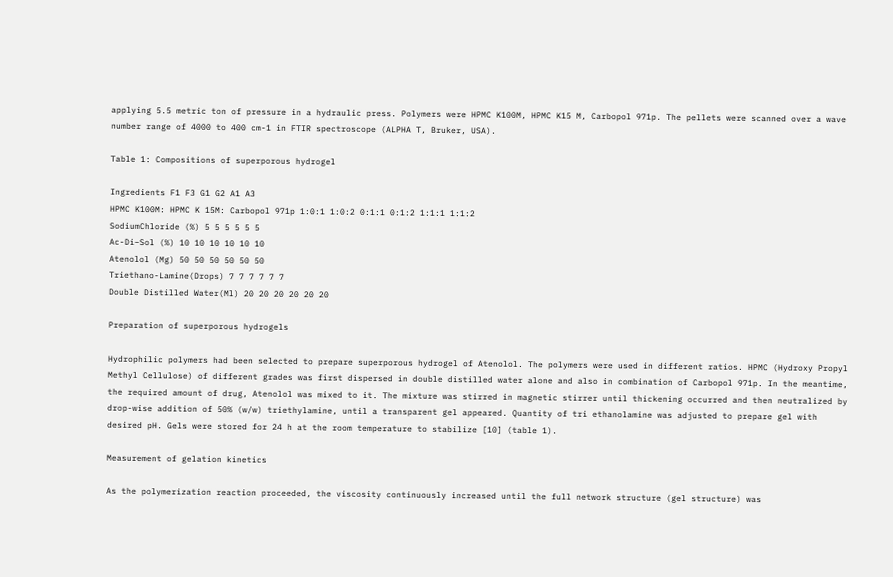applying 5.5 metric ton of pressure in a hydraulic press. Polymers were HPMC K100M, HPMC K15 M, Carbopol 971p. The pellets were scanned over a wave number range of 4000 to 400 cm-1 in FTIR spectroscope (ALPHA T, Bruker, USA).

Table 1: Compositions of superporous hydrogel

Ingredients F1 F3 G1 G2 A1 A3
HPMC K100M: HPMC K 15M: Carbopol 971p 1:0:1 1:0:2 0:1:1 0:1:2 1:1:1 1:1:2
SodiumChloride (%) 5 5 5 5 5 5
Ac-Di–Sol (%) 10 10 10 10 10 10
Atenolol (Mg) 50 50 50 50 50 50
Triethano-Lamine(Drops) 7 7 7 7 7 7
Double Distilled Water(Ml) 20 20 20 20 20 20

Preparation of superporous hydrogels

Hydrophilic polymers had been selected to prepare superporous hydrogel of Atenolol. The polymers were used in different ratios. HPMC (Hydroxy Propyl Methyl Cellulose) of different grades was first dispersed in double distilled water alone and also in combination of Carbopol 971p. In the meantime, the required amount of drug, Atenolol was mixed to it. The mixture was stirred in magnetic stirrer until thickening occurred and then neutralized by drop-wise addition of 50% (w/w) triethylamine, until a transparent gel appeared. Quantity of tri ethanolamine was adjusted to prepare gel with desired pH. Gels were stored for 24 h at the room temperature to stabilize [10] (table 1).

Measurement of gelation kinetics

As the polymerization reaction proceeded, the viscosity continuously increased until the full network structure (gel structure) was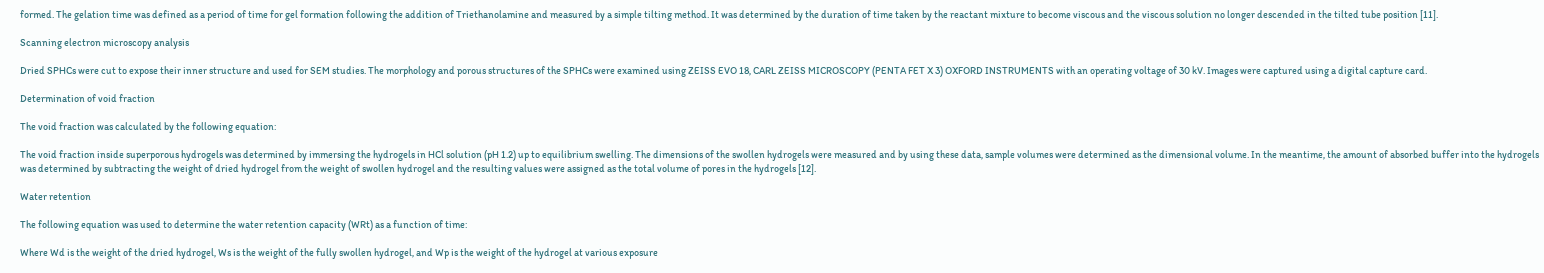formed. The gelation time was defined as a period of time for gel formation following the addition of Triethanolamine and measured by a simple tilting method. It was determined by the duration of time taken by the reactant mixture to become viscous and the viscous solution no longer descended in the tilted tube position [11].

Scanning electron microscopy analysis

Dried SPHCs were cut to expose their inner structure and used for SEM studies. The morphology and porous structures of the SPHCs were examined using ZEISS EVO 18, CARL ZEISS MICROSCOPY (PENTA FET X 3) OXFORD INSTRUMENTS with an operating voltage of 30 kV. Images were captured using a digital capture card.

Determination of void fraction

The void fraction was calculated by the following equation:

The void fraction inside superporous hydrogels was determined by immersing the hydrogels in HCl solution (pH 1.2) up to equilibrium swelling. The dimensions of the swollen hydrogels were measured and by using these data, sample volumes were determined as the dimensional volume. In the meantime, the amount of absorbed buffer into the hydrogels was determined by subtracting the weight of dried hydrogel from the weight of swollen hydrogel and the resulting values were assigned as the total volume of pores in the hydrogels [12].

Water retention

The following equation was used to determine the water retention capacity (WRt) as a function of time:

Where Wd is the weight of the dried hydrogel, Ws is the weight of the fully swollen hydrogel, and Wp is the weight of the hydrogel at various exposure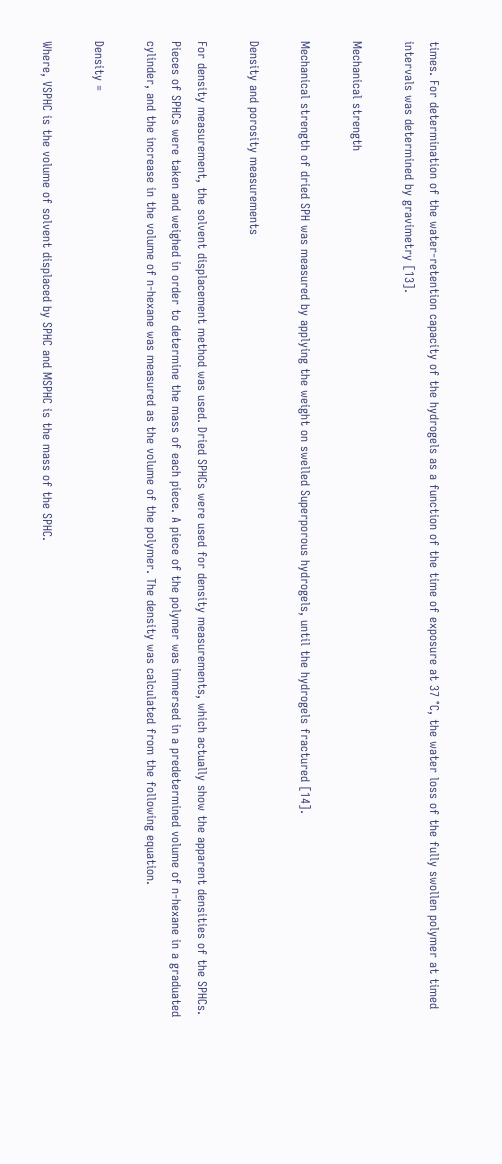times. For determination of the water-retention capacity of the hydrogels as a function of the time of exposure at 37 °C, the water loss of the fully swollen polymer at timed intervals was determined by gravimetry [13].

Mechanical strength

Mechanical strength of dried SPH was measured by applying the weight on swelled Superporous hydrogels, until the hydrogels fractured [14].

Density and porosity measurements

For density measurement, the solvent displacement method was used. Dried SPHCs were used for density measurements, which actually show the apparent densities of the SPHCs. Pieces of SPHCs were taken and weighed in order to determine the mass of each piece. A piece of the polymer was immersed in a predetermined volume of n-hexane in a graduated cylinder, and the increase in the volume of n-hexane was measured as the volume of the polymer. The density was calculated from the following equation.

Density =

Where, VSPHC is the volume of solvent displaced by SPHC and MSPHC is the mass of the SPHC.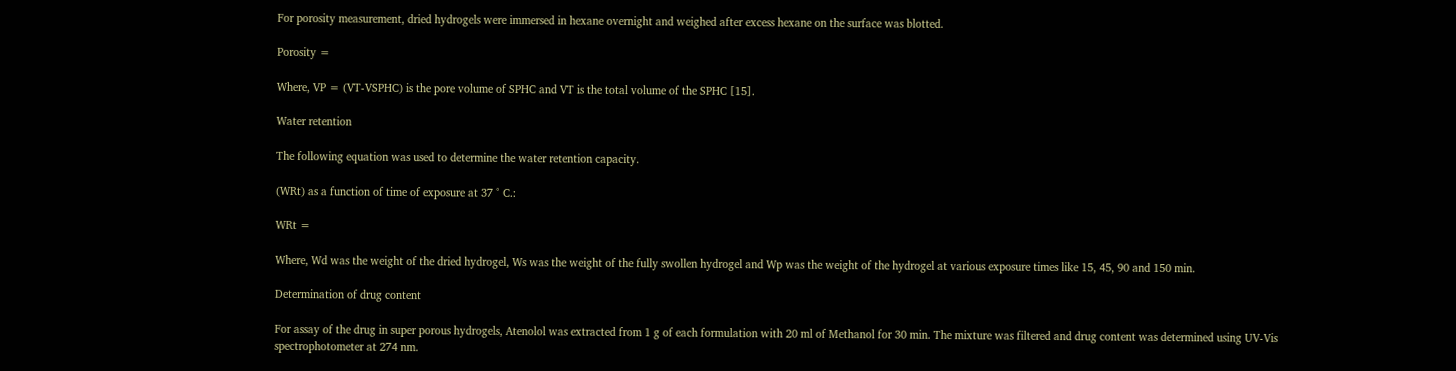For porosity measurement, dried hydrogels were immersed in hexane overnight and weighed after excess hexane on the surface was blotted.

Porosity =

Where, VP = (VT-VSPHC) is the pore volume of SPHC and VT is the total volume of the SPHC [15].

Water retention

The following equation was used to determine the water retention capacity.

(WRt) as a function of time of exposure at 37 ° C.:

WRt =

Where, Wd was the weight of the dried hydrogel, Ws was the weight of the fully swollen hydrogel and Wp was the weight of the hydrogel at various exposure times like 15, 45, 90 and 150 min.

Determination of drug content

For assay of the drug in super porous hydrogels, Atenolol was extracted from 1 g of each formulation with 20 ml of Methanol for 30 min. The mixture was filtered and drug content was determined using UV-Vis spectrophotometer at 274 nm.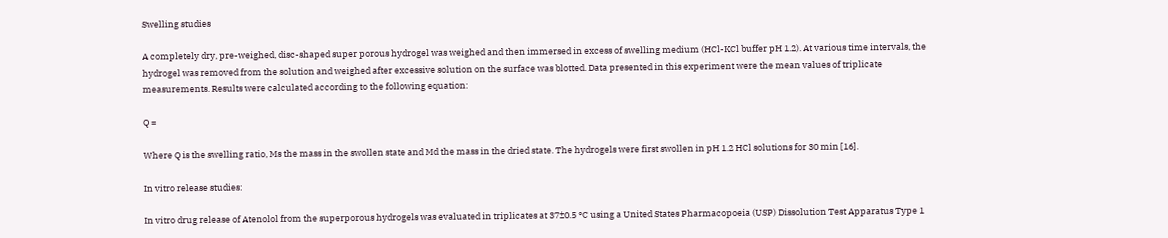Swelling studies

A completely dry, pre-weighed, disc-shaped super porous hydrogel was weighed and then immersed in excess of swelling medium (HCl-KCl buffer pH 1.2). At various time intervals, the hydrogel was removed from the solution and weighed after excessive solution on the surface was blotted. Data presented in this experiment were the mean values of triplicate measurements. Results were calculated according to the following equation:

Q =

Where Q is the swelling ratio, Ms the mass in the swollen state and Md the mass in the dried state. The hydrogels were first swollen in pH 1.2 HCl solutions for 30 min [16].

In vitro release studies:

In vitro drug release of Atenolol from the superporous hydrogels was evaluated in triplicates at 37±0.5 °C using a United States Pharmacopoeia (USP) Dissolution Test Apparatus Type 1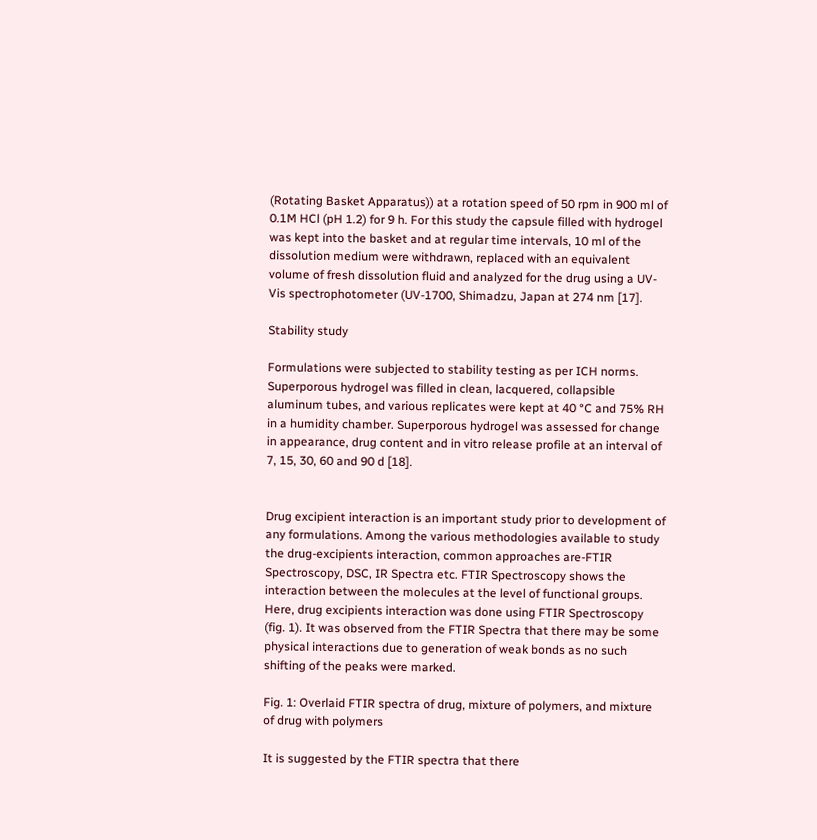(Rotating Basket Apparatus)) at a rotation speed of 50 rpm in 900 ml of 0.1M HCl (pH 1.2) for 9 h. For this study the capsule filled with hydrogel was kept into the basket and at regular time intervals, 10 ml of the dissolution medium were withdrawn, replaced with an equivalent volume of fresh dissolution fluid and analyzed for the drug using a UV-Vis spectrophotometer (UV-1700, Shimadzu, Japan at 274 nm [17].

Stability study

Formulations were subjected to stability testing as per ICH norms. Superporous hydrogel was filled in clean, lacquered, collapsible aluminum tubes, and various replicates were kept at 40 °C and 75% RH in a humidity chamber. Superporous hydrogel was assessed for change in appearance, drug content and in vitro release profile at an interval of 7, 15, 30, 60 and 90 d [18].


Drug excipient interaction is an important study prior to development of any formulations. Among the various methodologies available to study the drug-excipients interaction, common approaches are-FTIR Spectroscopy, DSC, IR Spectra etc. FTIR Spectroscopy shows the interaction between the molecules at the level of functional groups. Here, drug excipients interaction was done using FTIR Spectroscopy (fig. 1). It was observed from the FTIR Spectra that there may be some physical interactions due to generation of weak bonds as no such shifting of the peaks were marked.

Fig. 1: Overlaid FTIR spectra of drug, mixture of polymers, and mixture of drug with polymers

It is suggested by the FTIR spectra that there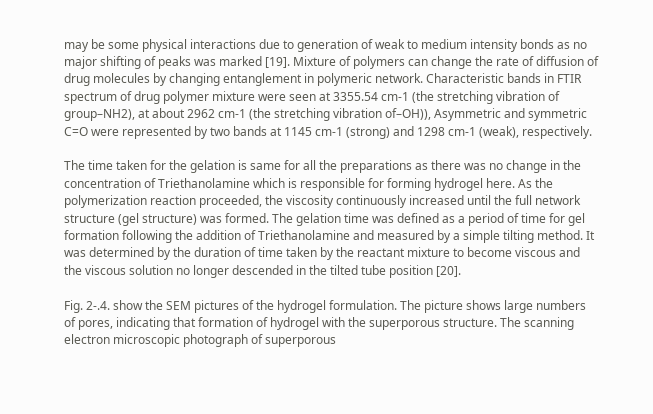may be some physical interactions due to generation of weak to medium intensity bonds as no major shifting of peaks was marked [19]. Mixture of polymers can change the rate of diffusion of drug molecules by changing entanglement in polymeric network. Characteristic bands in FTIR spectrum of drug polymer mixture were seen at 3355.54 cm-1 (the stretching vibration of group–NH2), at about 2962 cm-1 (the stretching vibration of–OH)), Asymmetric and symmetric C=O were represented by two bands at 1145 cm-1 (strong) and 1298 cm-1 (weak), respectively.

The time taken for the gelation is same for all the preparations as there was no change in the concentration of Triethanolamine which is responsible for forming hydrogel here. As the polymerization reaction proceeded, the viscosity continuously increased until the full network structure (gel structure) was formed. The gelation time was defined as a period of time for gel formation following the addition of Triethanolamine and measured by a simple tilting method. It was determined by the duration of time taken by the reactant mixture to become viscous and the viscous solution no longer descended in the tilted tube position [20].

Fig. 2-.4. show the SEM pictures of the hydrogel formulation. The picture shows large numbers of pores, indicating that formation of hydrogel with the superporous structure. The scanning electron microscopic photograph of superporous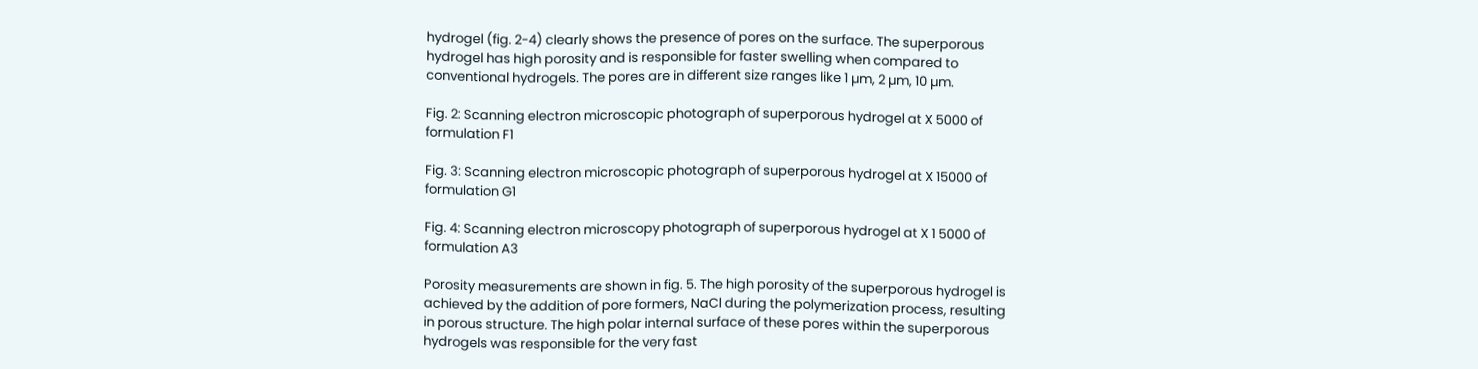hydrogel (fig. 2-4) clearly shows the presence of pores on the surface. The superporous hydrogel has high porosity and is responsible for faster swelling when compared to conventional hydrogels. The pores are in different size ranges like 1 µm, 2 µm, 10 µm.

Fig. 2: Scanning electron microscopic photograph of superporous hydrogel at X 5000 of formulation F1

Fig. 3: Scanning electron microscopic photograph of superporous hydrogel at X 15000 of formulation G1

Fig. 4: Scanning electron microscopy photograph of superporous hydrogel at X 1 5000 of formulation A3

Porosity measurements are shown in fig. 5. The high porosity of the superporous hydrogel is achieved by the addition of pore formers, NaCl during the polymerization process, resulting in porous structure. The high polar internal surface of these pores within the superporous hydrogels was responsible for the very fast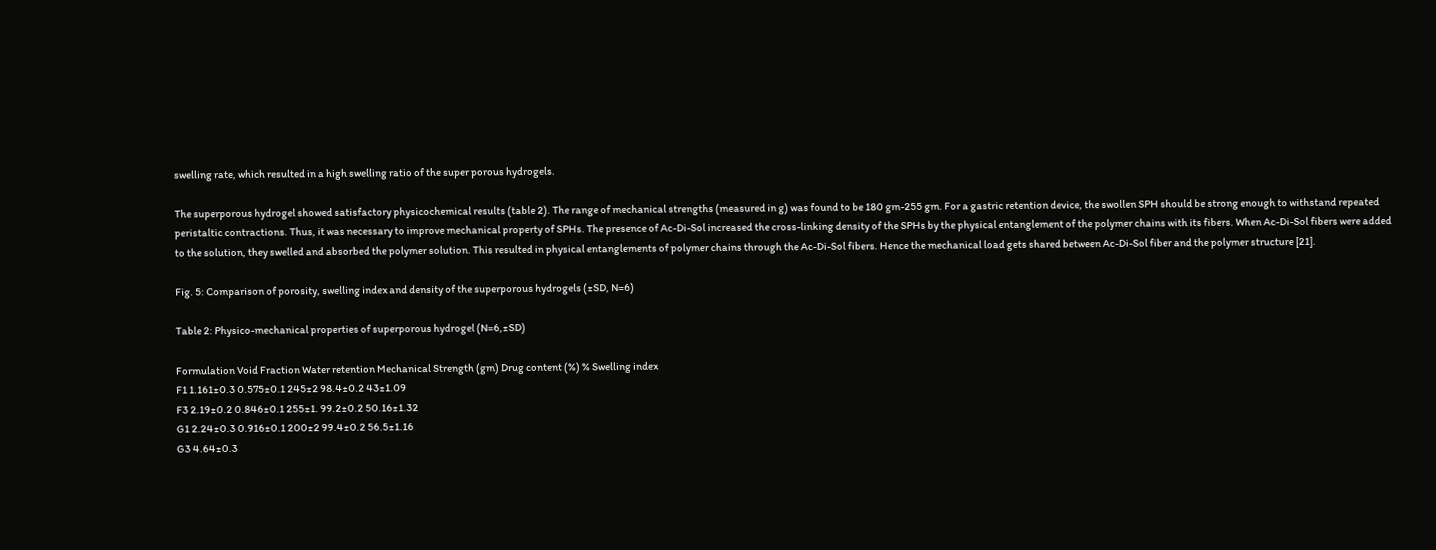swelling rate, which resulted in a high swelling ratio of the super porous hydrogels.

The superporous hydrogel showed satisfactory physicochemical results (table 2). The range of mechanical strengths (measured in g) was found to be 180 gm-255 gm. For a gastric retention device, the swollen SPH should be strong enough to withstand repeated peristaltic contractions. Thus, it was necessary to improve mechanical property of SPHs. The presence of Ac-Di-Sol increased the cross-linking density of the SPHs by the physical entanglement of the polymer chains with its fibers. When Ac-Di-Sol fibers were added to the solution, they swelled and absorbed the polymer solution. This resulted in physical entanglements of polymer chains through the Ac-Di-Sol fibers. Hence the mechanical load gets shared between Ac-Di-Sol fiber and the polymer structure [21].

Fig. 5: Comparison of porosity, swelling index and density of the superporous hydrogels (±SD, N=6)

Table 2: Physico-mechanical properties of superporous hydrogel (N=6,±SD)

Formulation Void Fraction Water retention Mechanical Strength (gm) Drug content (%) % Swelling index
F1 1.161±0.3 0.575±0.1 245±2 98.4±0.2 43±1.09
F3 2.19±0.2 0.846±0.1 255±1. 99.2±0.2 50.16±1.32
G1 2.24±0.3 0.916±0.1 200±2 99.4±0.2 56.5±1.16
G3 4.64±0.3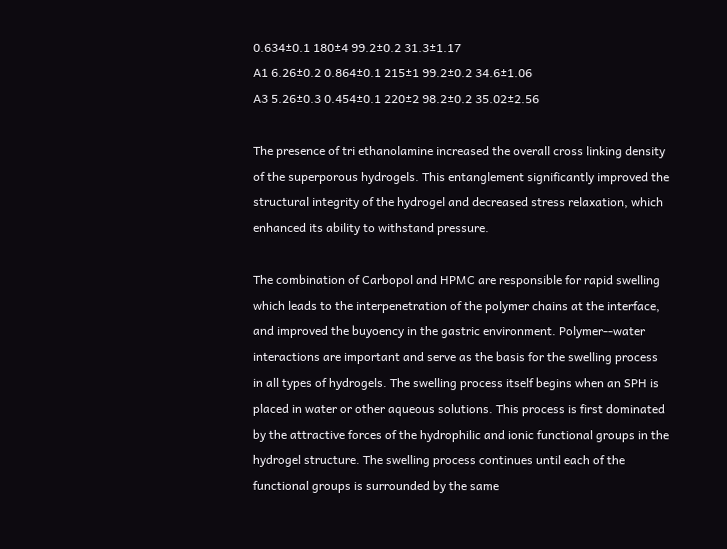0.634±0.1 180±4 99.2±0.2 31.3±1.17
A1 6.26±0.2 0.864±0.1 215±1 99.2±0.2 34.6±1.06
A3 5.26±0.3 0.454±0.1 220±2 98.2±0.2 35.02±2.56

The presence of tri ethanolamine increased the overall cross linking density of the superporous hydrogels. This entanglement significantly improved the structural integrity of the hydrogel and decreased stress relaxation, which enhanced its ability to withstand pressure.

The combination of Carbopol and HPMC are responsible for rapid swelling which leads to the interpenetration of the polymer chains at the interface, and improved the buyoency in the gastric environment. Polymer--water interactions are important and serve as the basis for the swelling process in all types of hydrogels. The swelling process itself begins when an SPH is placed in water or other aqueous solutions. This process is first dominated by the attractive forces of the hydrophilic and ionic functional groups in the hydrogel structure. The swelling process continues until each of the functional groups is surrounded by the same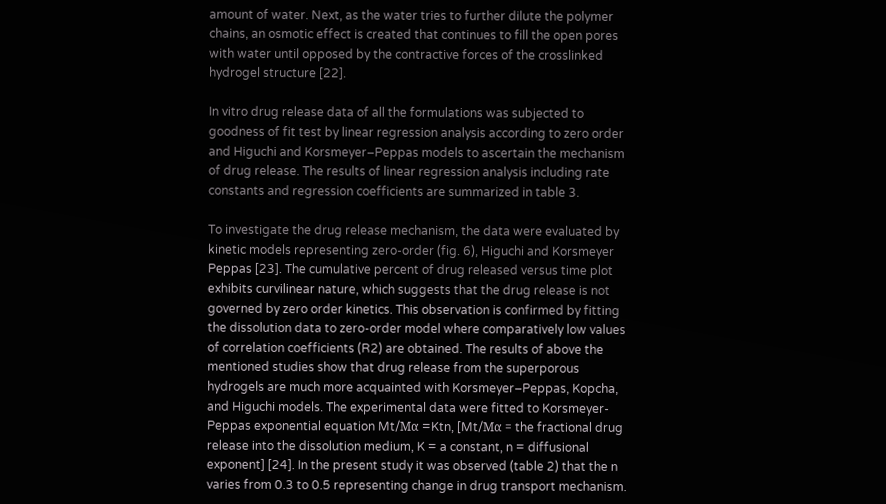amount of water. Next, as the water tries to further dilute the polymer chains, an osmotic effect is created that continues to fill the open pores with water until opposed by the contractive forces of the crosslinked hydrogel structure [22].

In vitro drug release data of all the formulations was subjected to goodness of fit test by linear regression analysis according to zero order and Higuchi and Korsmeyer–Peppas models to ascertain the mechanism of drug release. The results of linear regression analysis including rate constants and regression coefficients are summarized in table 3.

To investigate the drug release mechanism, the data were evaluated by kinetic models representing zero-order (fig. 6), Higuchi and Korsmeyer Peppas [23]. The cumulative percent of drug released versus time plot exhibits curvilinear nature, which suggests that the drug release is not governed by zero order kinetics. This observation is confirmed by fitting the dissolution data to zero-order model where comparatively low values of correlation coefficients (R2) are obtained. The results of above the mentioned studies show that drug release from the superporous hydrogels are much more acquainted with Korsmeyer–Peppas, Kopcha, and Higuchi models. The experimental data were fitted to Korsmeyer-Peppas exponential equation Mt/Mα =Ktn, [Mt/Mα = the fractional drug release into the dissolution medium, K = a constant, n = diffusional exponent] [24]. In the present study it was observed (table 2) that the n varies from 0.3 to 0.5 representing change in drug transport mechanism.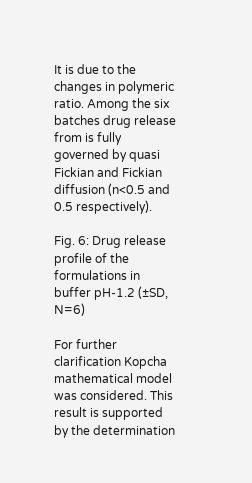It is due to the changes in polymeric ratio. Among the six batches drug release from is fully governed by quasi Fickian and Fickian diffusion (n<0.5 and 0.5 respectively).

Fig. 6: Drug release profile of the formulations in buffer pH-1.2 (±SD, N=6)

For further clarification Kopcha mathematical model was considered. This result is supported by the determination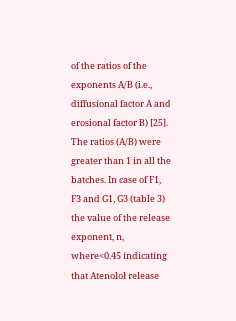of the ratios of the exponents A/B (i.e., diffusional factor A and erosional factor B) [25]. The ratios (A/B) were greater than 1 in all the batches. In case of F1, F3 and G1, G3 (table 3) the value of the release exponent, n, where<0.45 indicating that Atenolol release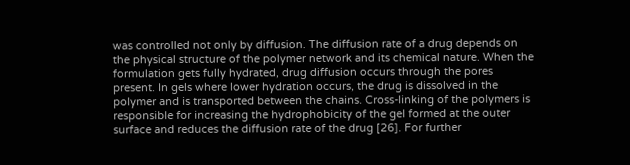was controlled not only by diffusion. The diffusion rate of a drug depends on the physical structure of the polymer network and its chemical nature. When the formulation gets fully hydrated, drug diffusion occurs through the pores present. In gels where lower hydration occurs, the drug is dissolved in the polymer and is transported between the chains. Cross-linking of the polymers is responsible for increasing the hydrophobicity of the gel formed at the outer surface and reduces the diffusion rate of the drug [26]. For further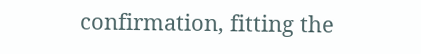confirmation, fitting the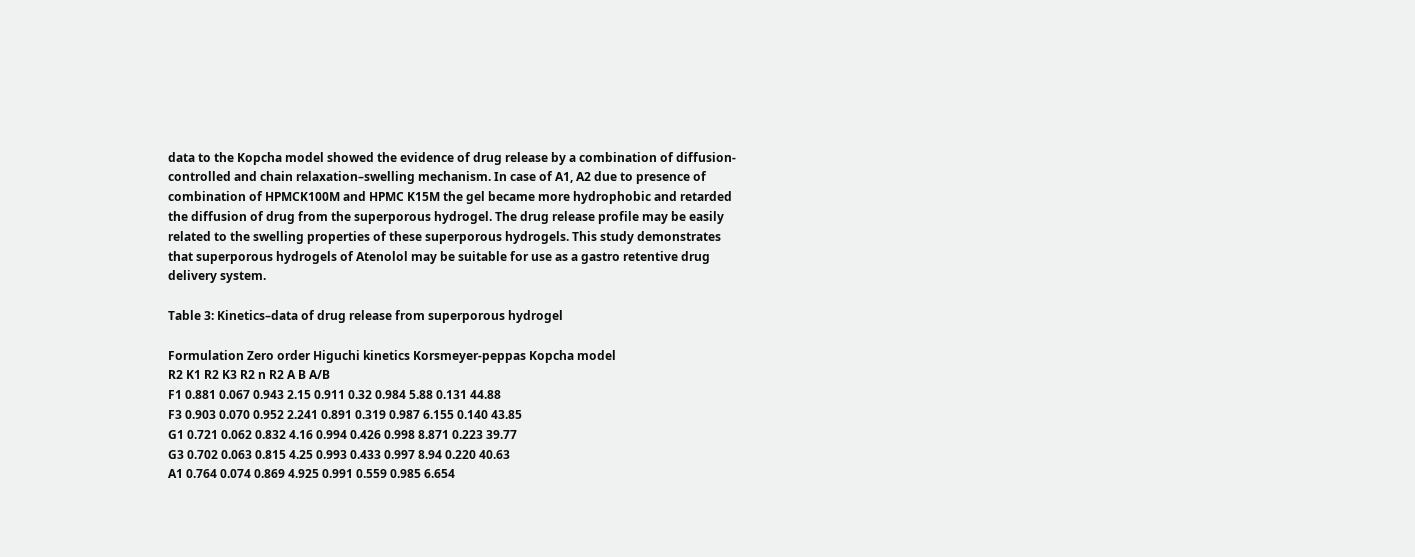data to the Kopcha model showed the evidence of drug release by a combination of diffusion-controlled and chain relaxation–swelling mechanism. In case of A1, A2 due to presence of combination of HPMCK100M and HPMC K15M the gel became more hydrophobic and retarded the diffusion of drug from the superporous hydrogel. The drug release profile may be easily related to the swelling properties of these superporous hydrogels. This study demonstrates that superporous hydrogels of Atenolol may be suitable for use as a gastro retentive drug delivery system.

Table 3: Kinetics–data of drug release from superporous hydrogel

Formulation Zero order Higuchi kinetics Korsmeyer-peppas Kopcha model
R2 K1 R2 K3 R2 n R2 A B A/B
F1 0.881 0.067 0.943 2.15 0.911 0.32 0.984 5.88 0.131 44.88
F3 0.903 0.070 0.952 2.241 0.891 0.319 0.987 6.155 0.140 43.85
G1 0.721 0.062 0.832 4.16 0.994 0.426 0.998 8.871 0.223 39.77
G3 0.702 0.063 0.815 4.25 0.993 0.433 0.997 8.94 0.220 40.63
A1 0.764 0.074 0.869 4.925 0.991 0.559 0.985 6.654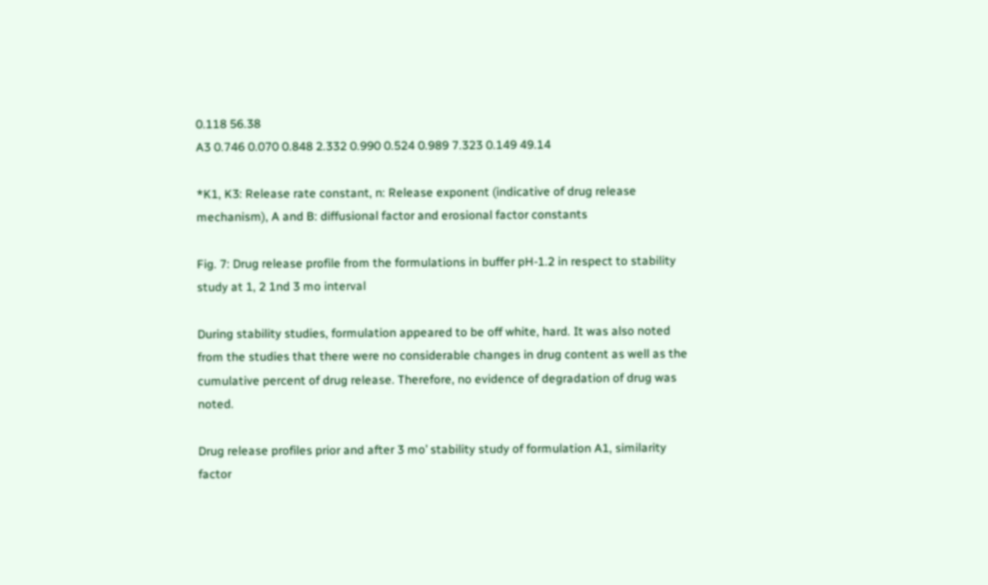0.118 56.38
A3 0.746 0.070 0.848 2.332 0.990 0.524 0.989 7.323 0.149 49.14

*K1, K3: Release rate constant, n: Release exponent (indicative of drug release mechanism), A and B: diffusional factor and erosional factor constants

Fig. 7: Drug release profile from the formulations in buffer pH-1.2 in respect to stability study at 1, 2 1nd 3 mo interval

During stability studies, formulation appeared to be off white, hard. It was also noted from the studies that there were no considerable changes in drug content as well as the cumulative percent of drug release. Therefore, no evidence of degradation of drug was noted.

Drug release profiles prior and after 3 mo’ stability study of formulation A1, similarity factor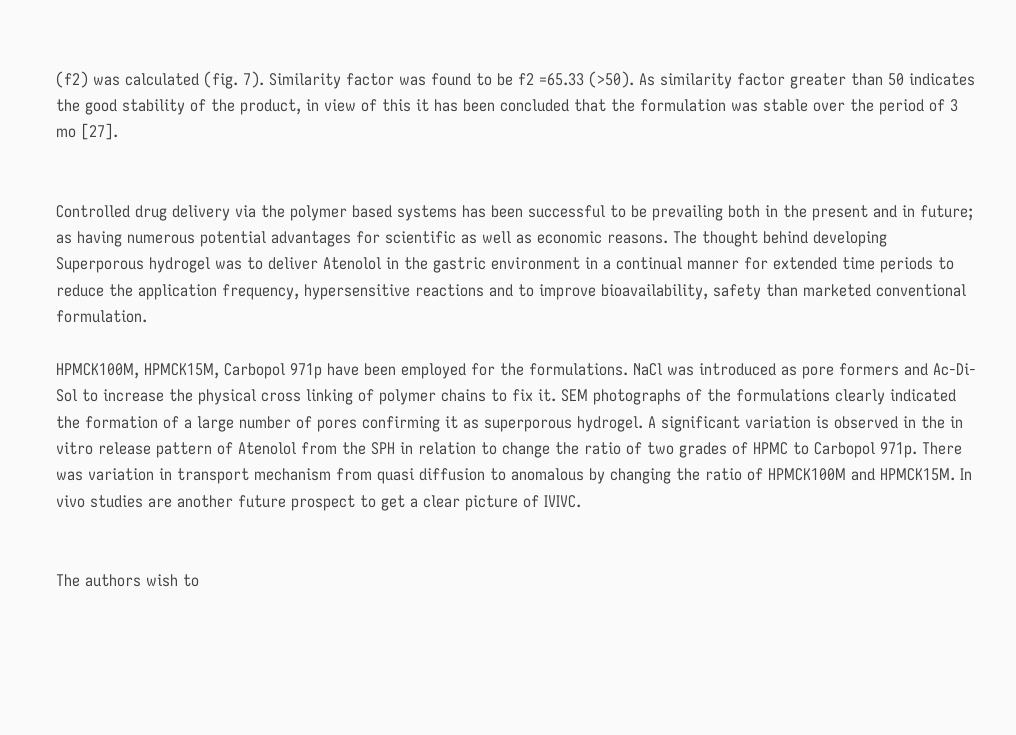(f2) was calculated (fig. 7). Similarity factor was found to be f2 =65.33 (>50). As similarity factor greater than 50 indicates the good stability of the product, in view of this it has been concluded that the formulation was stable over the period of 3 mo [27].


Controlled drug delivery via the polymer based systems has been successful to be prevailing both in the present and in future; as having numerous potential advantages for scientific as well as economic reasons. The thought behind developing Superporous hydrogel was to deliver Atenolol in the gastric environment in a continual manner for extended time periods to reduce the application frequency, hypersensitive reactions and to improve bioavailability, safety than marketed conventional formulation.

HPMCK100M, HPMCK15M, Carbopol 971p have been employed for the formulations. NaCl was introduced as pore formers and Ac-Di-Sol to increase the physical cross linking of polymer chains to fix it. SEM photographs of the formulations clearly indicated the formation of a large number of pores confirming it as superporous hydrogel. A significant variation is observed in the in vitro release pattern of Atenolol from the SPH in relation to change the ratio of two grades of HPMC to Carbopol 971p. There was variation in transport mechanism from quasi diffusion to anomalous by changing the ratio of HPMCK100M and HPMCK15M. In vivo studies are another future prospect to get a clear picture of IVIVC.


The authors wish to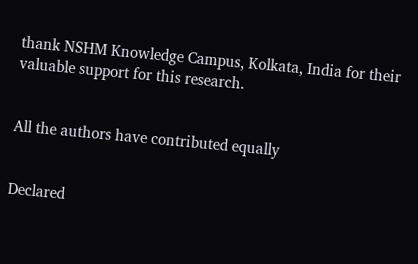thank NSHM Knowledge Campus, Kolkata, India for their valuable support for this research.


All the authors have contributed equally


Declared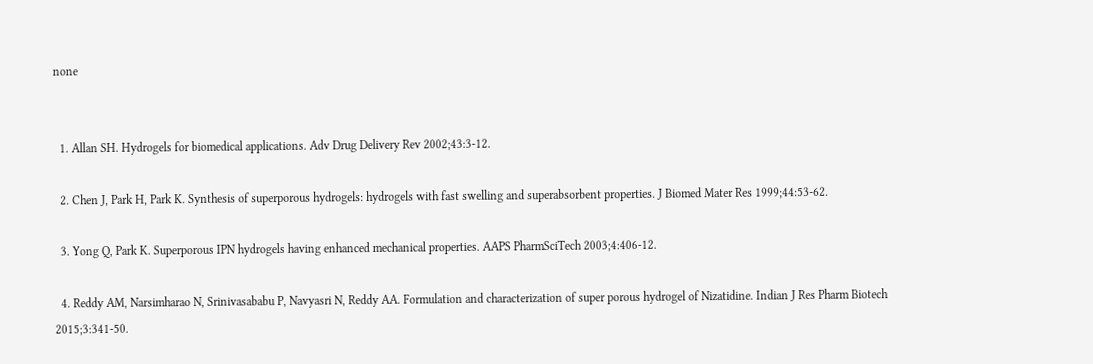none


  1. Allan SH. Hydrogels for biomedical applications. Adv Drug Delivery Rev 2002;43:3-12.

  2. Chen J, Park H, Park K. Synthesis of superporous hydrogels: hydrogels with fast swelling and superabsorbent properties. J Biomed Mater Res 1999;44:53-62.

  3. Yong Q, Park K. Superporous IPN hydrogels having enhanced mechanical properties. AAPS PharmSciTech 2003;4:406-12.

  4. Reddy AM, Narsimharao N, Srinivasababu P, Navyasri N, Reddy AA. Formulation and characterization of super porous hydrogel of Nizatidine. Indian J Res Pharm Biotech 2015;3:341-50.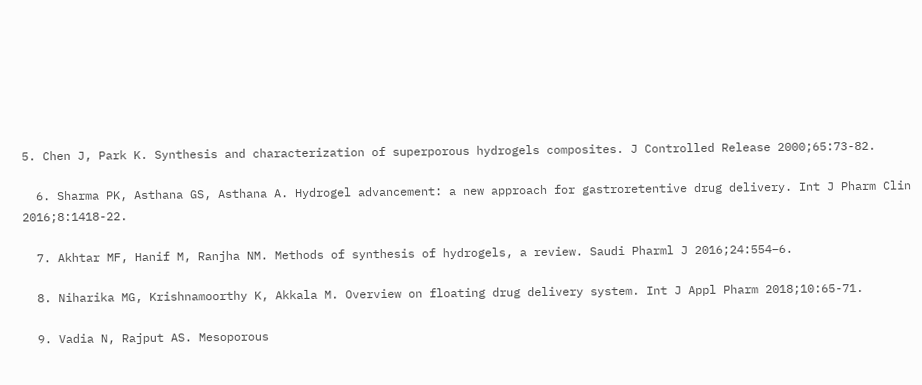5. Chen J, Park K. Synthesis and characterization of superporous hydrogels composites. J Controlled Release 2000;65:73-82.

  6. Sharma PK, Asthana GS, Asthana A. Hydrogel advancement: a new approach for gastroretentive drug delivery. Int J Pharm Clin 2016;8:1418-22.

  7. Akhtar MF, Hanif M, Ranjha NM. Methods of synthesis of hydrogels, a review. Saudi Pharml J 2016;24:554–6.

  8. Niharika MG, Krishnamoorthy K, Akkala M. Overview on floating drug delivery system. Int J Appl Pharm 2018;10:65-71.

  9. Vadia N, Rajput AS. Mesoporous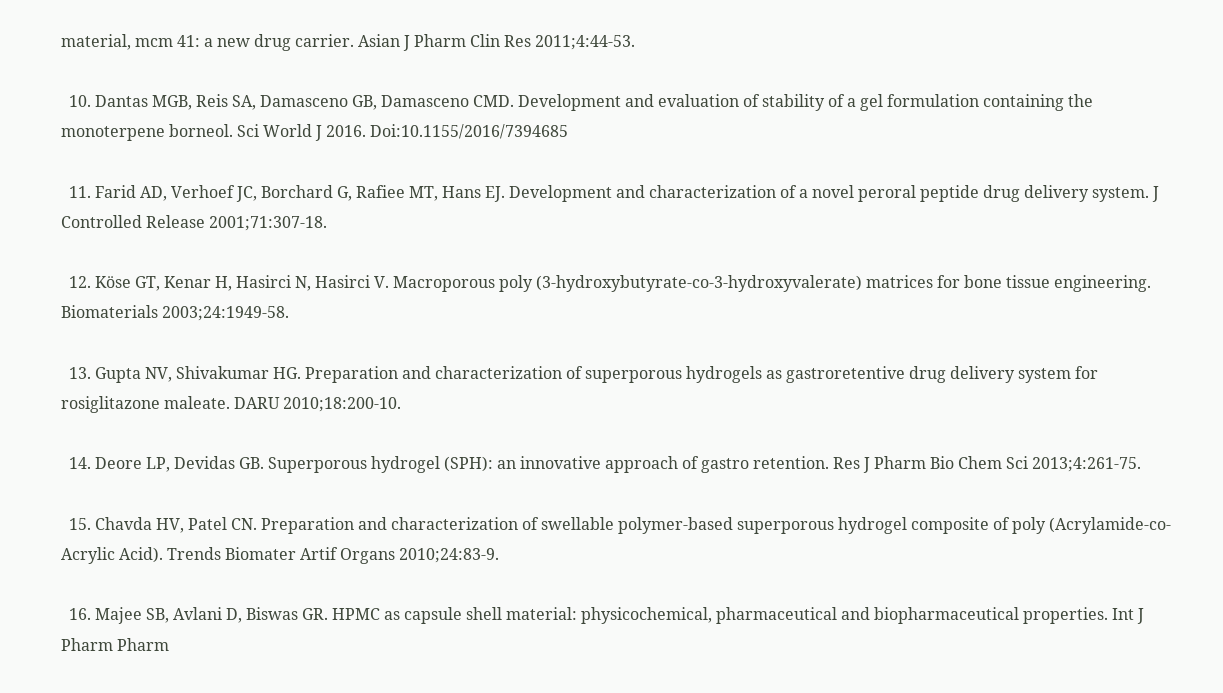material, mcm 41: a new drug carrier. Asian J Pharm Clin Res 2011;4:44-53.

  10. Dantas MGB, Reis SA, Damasceno GB, Damasceno CMD. Development and evaluation of stability of a gel formulation containing the monoterpene borneol. Sci World J 2016. Doi:10.1155/2016/7394685

  11. Farid AD, Verhoef JC, Borchard G, Rafiee MT, Hans EJ. Development and characterization of a novel peroral peptide drug delivery system. J Controlled Release 2001;71:307-18.

  12. Köse GT, Kenar H, Hasirci N, Hasirci V. Macroporous poly (3-hydroxybutyrate-co-3-hydroxyvalerate) matrices for bone tissue engineering. Biomaterials 2003;24:1949-58.

  13. Gupta NV, Shivakumar HG. Preparation and characterization of superporous hydrogels as gastroretentive drug delivery system for rosiglitazone maleate. DARU 2010;18:200-10.

  14. Deore LP, Devidas GB. Superporous hydrogel (SPH): an innovative approach of gastro retention. Res J Pharm Bio Chem Sci 2013;4:261-75.

  15. Chavda HV, Patel CN. Preparation and characterization of swellable polymer-based superporous hydrogel composite of poly (Acrylamide-co-Acrylic Acid). Trends Biomater Artif Organs 2010;24:83-9.

  16. Majee SB, Avlani D, Biswas GR. HPMC as capsule shell material: physicochemical, pharmaceutical and biopharmaceutical properties. Int J Pharm Pharm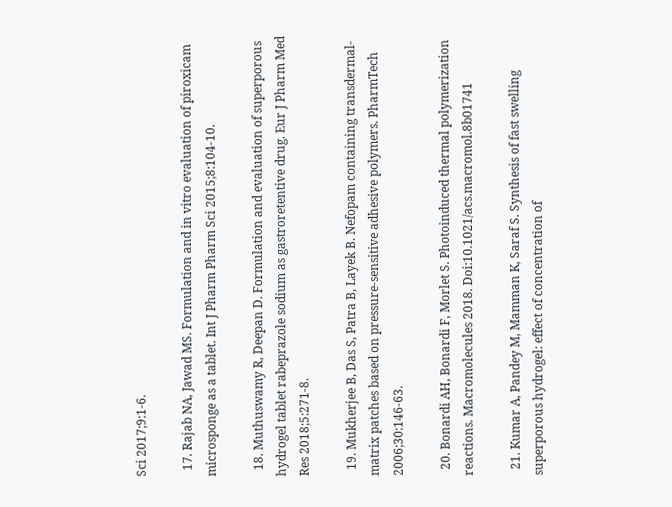Sci 2017;9:1-6.

  17. Rajab NA, Jawad MS. Formulation and in vitro evaluation of piroxicam microsponge as a tablet. Int J Pharm Pharm Sci 2015;8:104-10.

  18. Muthuswamy R, Deepan D. Formulation and evaluation of superporous hydrogel tablet rabeprazole sodium as gastroretentive drug. Eur J Pharm Med Res 2018;5:271-8.

  19. Mukherjee B, Das S, Patra B, Layek B. Nefopam containing transdermal-matrix patches based on pressure-sensitive adhesive polymers. PharmTech 2006;30:146-63.

  20. Bonardi AH, Bonardi F, Morlet S. Photoinduced thermal polymerization reactions. Macromolecules 2018. Doi:10.1021/acs.macromol.8b01741

  21. Kumar A, Pandey M, Mamman K, Saraf S. Synthesis of fast swelling superporous hydrogel: effect of concentration of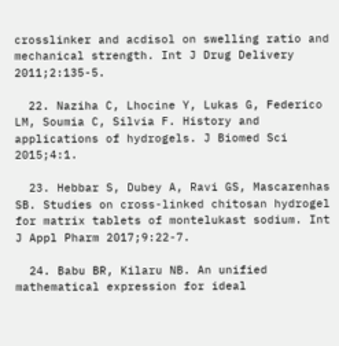crosslinker and acdisol on swelling ratio and mechanical strength. Int J Drug Delivery 2011;2:135-5.

  22. Naziha C, Lhocine Y, Lukas G, Federico LM, Soumia C, Silvia F. History and applications of hydrogels. J Biomed Sci 2015;4:1.

  23. Hebbar S, Dubey A, Ravi GS, Mascarenhas SB. Studies on cross-linked chitosan hydrogel for matrix tablets of montelukast sodium. Int J Appl Pharm 2017;9:22-7.

  24. Babu BR, Kilaru NB. An unified mathematical expression for ideal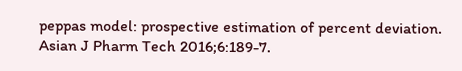peppas model: prospective estimation of percent deviation. Asian J Pharm Tech 2016;6:189-7.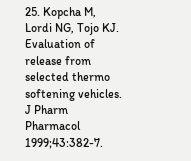25. Kopcha M, Lordi NG, Tojo KJ. Evaluation of release from selected thermo softening vehicles. J Pharm Pharmacol 1999;43:382-7.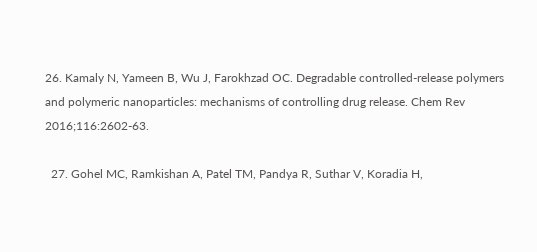26. Kamaly N, Yameen B, Wu J, Farokhzad OC. Degradable controlled-release polymers and polymeric nanoparticles: mechanisms of controlling drug release. Chem Rev 2016;116:2602-63.

  27. Gohel MC, Ramkishan A, Patel TM, Pandya R, Suthar V, Koradia H,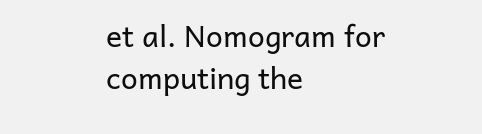et al. Nomogram for computing the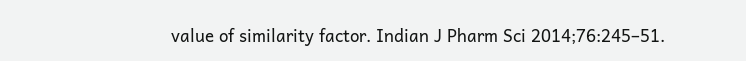value of similarity factor. Indian J Pharm Sci 2014;76:245–51.